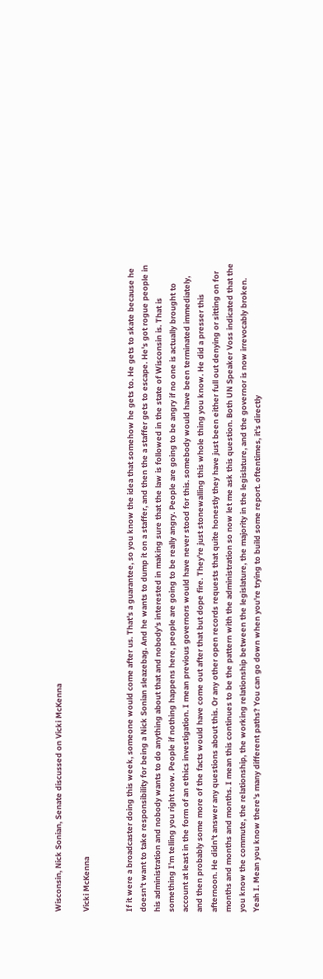Wisconsin, Nick Sonian, Senate discussed on Vicki McKenna

Vicki McKenna


If it were a broadcaster doing this week, someone would come after us. That's a guarantee, so you know the idea that somehow he gets to. He gets to skate because he doesn't want to take responsibility for being a Nick Sonian sleazebag. And he wants to dump it on a staffer, and then the a staffer gets to escape. He's got rogue people in his administration and nobody wants to do anything about that and nobody's interested in making sure that the law is followed in the state of Wisconsin is. That is something I'm telling you right now. People if nothing happens here, people are going to be really angry. People are going to be angry if no one is actually brought to account at least in the form of an ethics investigation. I mean previous governors would have never stood for this. somebody would have been terminated immediately, and then probably some more of the facts would have come out after that but dope fire. They're just stonewalling this whole thing you know. He did a presser this afternoon. He didn't answer any questions about this. Or any other open records requests that quite honestly they have just been either full out denying or sitting on for months and months and months. I mean this continues to be the pattern with the administration so now let me ask this question. Both UN Speaker Voss indicated that the you know the commute, the relationship, the working relationship between the legislature, the majority in the legislature, and the governor is now irrevocably broken. Yeah I. Mean you know there's many different paths? You can go down when you're trying to build some report. oftentimes, it's directly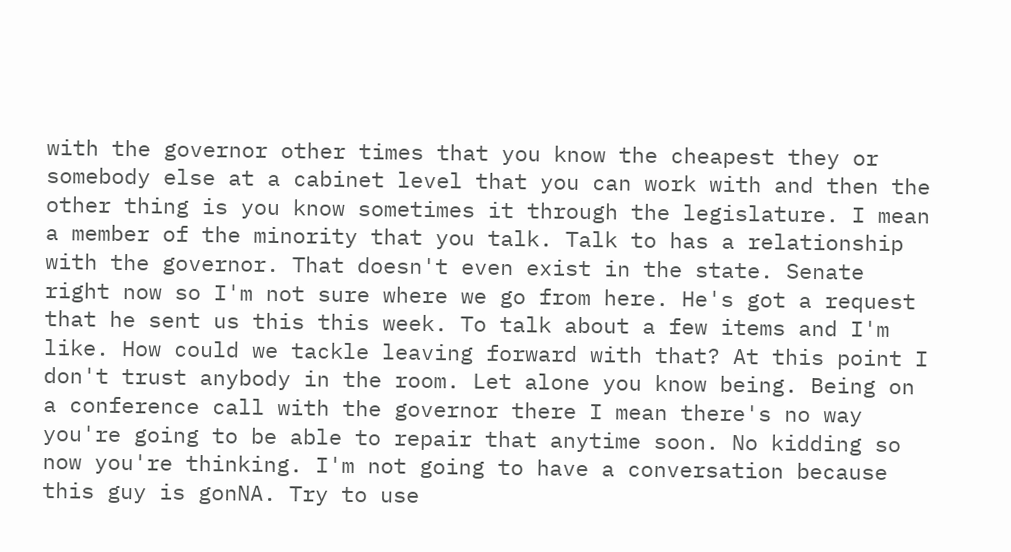with the governor other times that you know the cheapest they or somebody else at a cabinet level that you can work with and then the other thing is you know sometimes it through the legislature. I mean a member of the minority that you talk. Talk to has a relationship with the governor. That doesn't even exist in the state. Senate right now so I'm not sure where we go from here. He's got a request that he sent us this this week. To talk about a few items and I'm like. How could we tackle leaving forward with that? At this point I don't trust anybody in the room. Let alone you know being. Being on a conference call with the governor there I mean there's no way you're going to be able to repair that anytime soon. No kidding so now you're thinking. I'm not going to have a conversation because this guy is gonNA. Try to use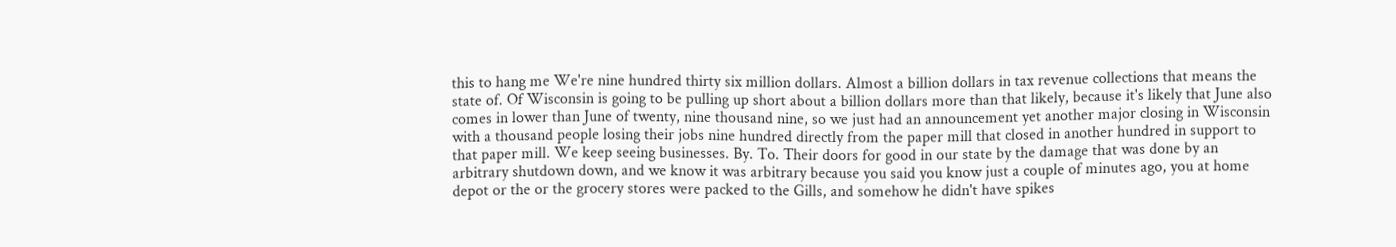this to hang me We're nine hundred thirty six million dollars. Almost a billion dollars in tax revenue collections that means the state of. Of Wisconsin is going to be pulling up short about a billion dollars more than that likely, because it's likely that June also comes in lower than June of twenty, nine thousand nine, so we just had an announcement yet another major closing in Wisconsin with a thousand people losing their jobs nine hundred directly from the paper mill that closed in another hundred in support to that paper mill. We keep seeing businesses. By. To. Their doors for good in our state by the damage that was done by an arbitrary shutdown down, and we know it was arbitrary because you said you know just a couple of minutes ago, you at home depot or the or the grocery stores were packed to the Gills, and somehow he didn't have spikes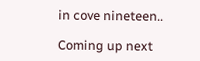in cove nineteen..

Coming up next